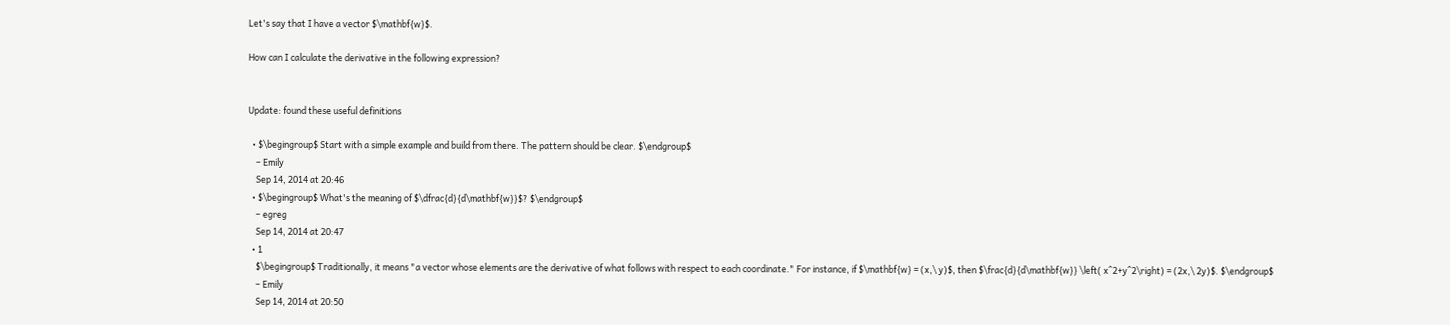Let's say that I have a vector $\mathbf{w}$.

How can I calculate the derivative in the following expression?


Update: found these useful definitions

  • $\begingroup$ Start with a simple example and build from there. The pattern should be clear. $\endgroup$
    – Emily
    Sep 14, 2014 at 20:46
  • $\begingroup$ What's the meaning of $\dfrac{d}{d\mathbf{w}}$? $\endgroup$
    – egreg
    Sep 14, 2014 at 20:47
  • 1
    $\begingroup$ Traditionally, it means "a vector whose elements are the derivative of what follows with respect to each coordinate." For instance, if $\mathbf{w} = (x,\ y)$, then $\frac{d}{d\mathbf{w}} \left( x^2+y^2\right) = (2x,\ 2y)$. $\endgroup$
    – Emily
    Sep 14, 2014 at 20:50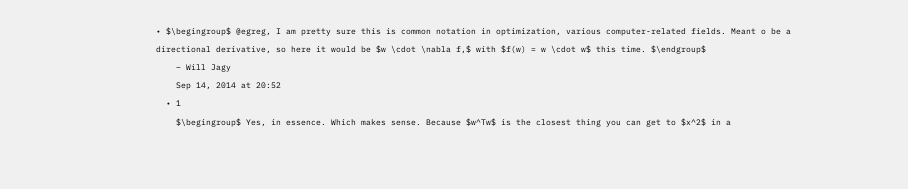• $\begingroup$ @egreg, I am pretty sure this is common notation in optimization, various computer-related fields. Meant o be a directional derivative, so here it would be $w \cdot \nabla f,$ with $f(w) = w \cdot w$ this time. $\endgroup$
    – Will Jagy
    Sep 14, 2014 at 20:52
  • 1
    $\begingroup$ Yes, in essence. Which makes sense. Because $w^Tw$ is the closest thing you can get to $x^2$ in a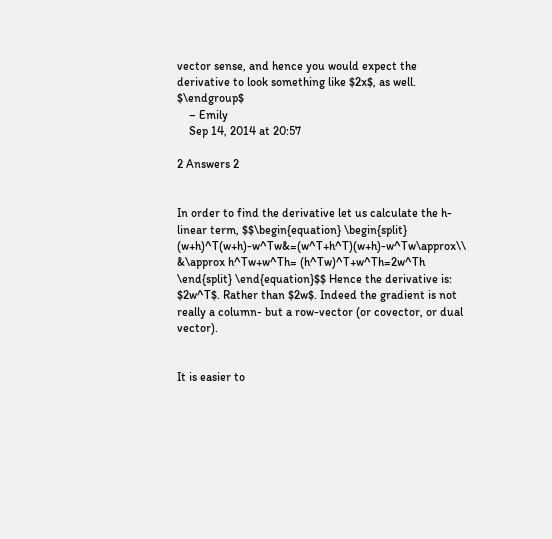vector sense, and hence you would expect the derivative to look something like $2x$, as well. $\endgroup$
    – Emily
    Sep 14, 2014 at 20:57

2 Answers 2


In order to find the derivative let us calculate the h-linear term, $$\begin{equation} \begin{split} (w+h)^T(w+h)-w^Tw&=(w^T+h^T)(w+h)-w^Tw\approx\\ &\approx h^Tw+w^Th= (h^Tw)^T+w^Th=2w^Th \end{split} \end{equation}$$ Hence the derivative is: $2w^T$. Rather than $2w$. Indeed the gradient is not really a column- but a row-vector (or covector, or dual vector).


It is easier to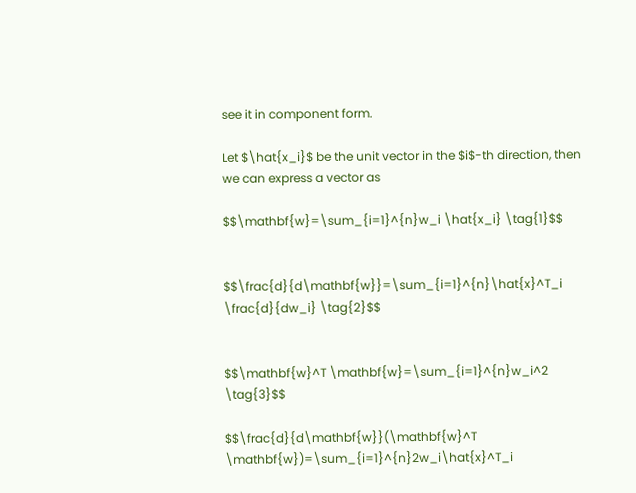see it in component form.

Let $\hat{x_i}$ be the unit vector in the $i$-th direction, then we can express a vector as

$$\mathbf{w}=\sum_{i=1}^{n}w_i \hat{x_i} \tag{1}$$


$$\frac{d}{d\mathbf{w}}=\sum_{i=1}^{n}\hat{x}^T_i \frac{d}{dw_i} \tag{2}$$


$$\mathbf{w}^T \mathbf{w}=\sum_{i=1}^{n}w_i^2 \tag{3}$$

$$\frac{d}{d\mathbf{w}}(\mathbf{w}^T \mathbf{w})=\sum_{i=1}^{n}2w_i\hat{x}^T_i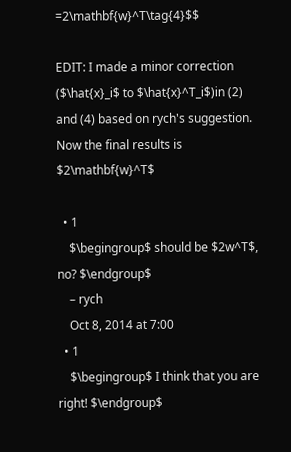=2\mathbf{w}^T\tag{4}$$

EDIT: I made a minor correction ($\hat{x}_i$ to $\hat{x}^T_i$)in (2) and (4) based on rych's suggestion. Now the final results is $2\mathbf{w}^T$

  • 1
    $\begingroup$ should be $2w^T$, no? $\endgroup$
    – rych
    Oct 8, 2014 at 7:00
  • 1
    $\begingroup$ I think that you are right! $\endgroup$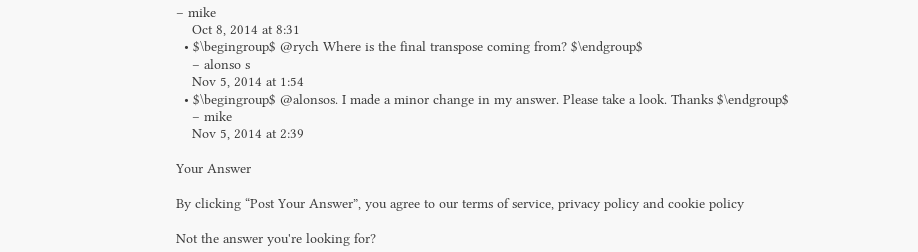– mike
    Oct 8, 2014 at 8:31
  • $\begingroup$ @rych Where is the final transpose coming from? $\endgroup$
    – alonso s
    Nov 5, 2014 at 1:54
  • $\begingroup$ @alonsos. I made a minor change in my answer. Please take a look. Thanks $\endgroup$
    – mike
    Nov 5, 2014 at 2:39

Your Answer

By clicking “Post Your Answer”, you agree to our terms of service, privacy policy and cookie policy

Not the answer you're looking for?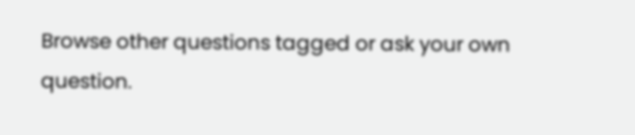Browse other questions tagged or ask your own question.